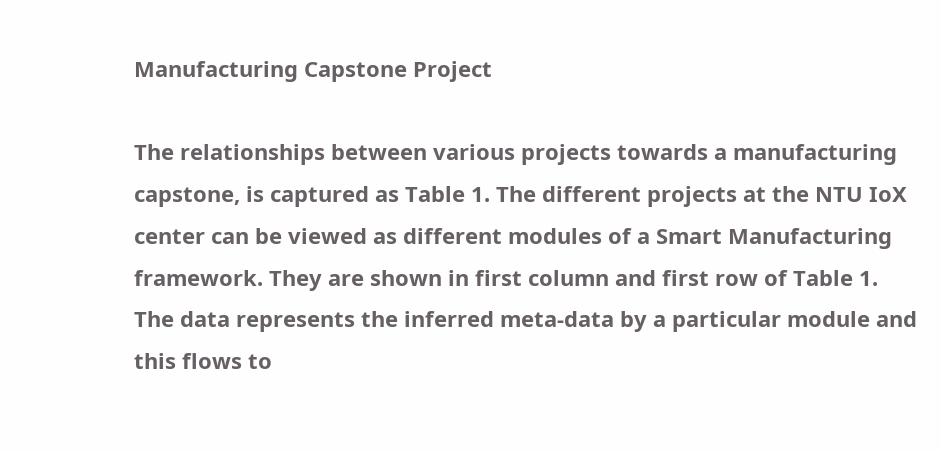Manufacturing Capstone Project

The relationships between various projects towards a manufacturing capstone, is captured as Table 1. The different projects at the NTU IoX center can be viewed as different modules of a Smart Manufacturing framework. They are shown in first column and first row of Table 1. The data represents the inferred meta-data by a particular module and this flows to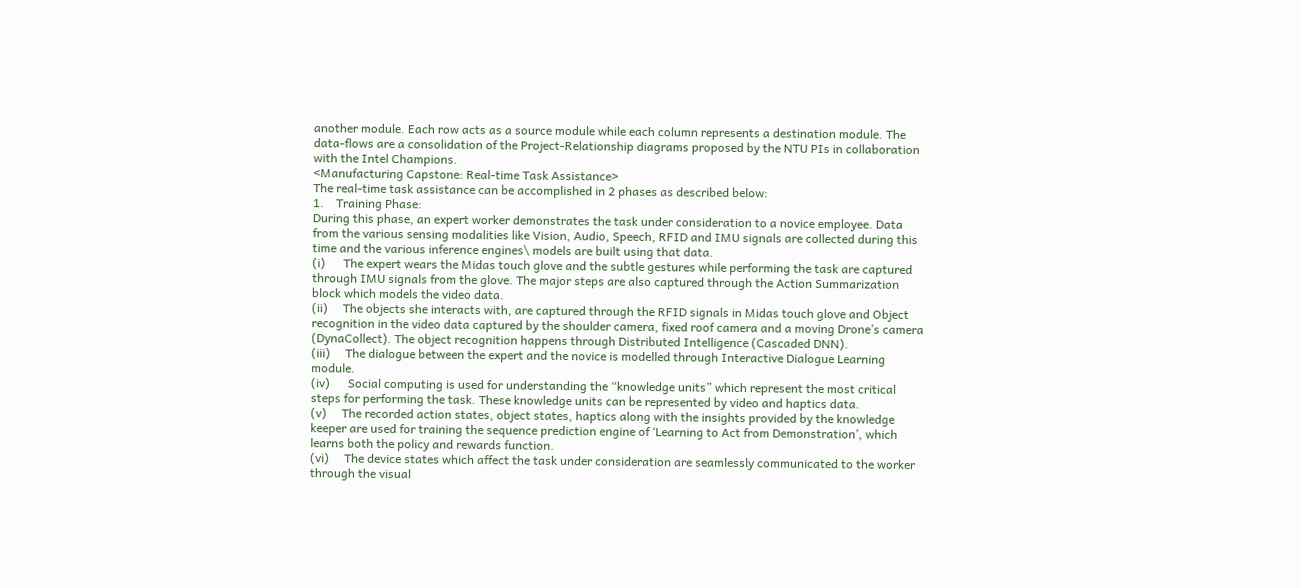another module. Each row acts as a source module while each column represents a destination module. The data-flows are a consolidation of the Project-Relationship diagrams proposed by the NTU PIs in collaboration with the Intel Champions.
<Manufacturing Capstone: Real-time Task Assistance>
The real-time task assistance can be accomplished in 2 phases as described below:
1.    Training Phase:
During this phase, an expert worker demonstrates the task under consideration to a novice employee. Data from the various sensing modalities like Vision, Audio, Speech, RFID and IMU signals are collected during this time and the various inference engines\ models are built using that data.
(i)      The expert wears the Midas touch glove and the subtle gestures while performing the task are captured through IMU signals from the glove. The major steps are also captured through the Action Summarization block which models the video data.
(ii)     The objects she interacts with, are captured through the RFID signals in Midas touch glove and Object recognition in the video data captured by the shoulder camera, fixed roof camera and a moving Drone’s camera (DynaCollect). The object recognition happens through Distributed Intelligence (Cascaded DNN).
(iii)     The dialogue between the expert and the novice is modelled through Interactive Dialogue Learning module.
(iv)      Social computing is used for understanding the “knowledge units” which represent the most critical steps for performing the task. These knowledge units can be represented by video and haptics data.
(v)     The recorded action states, object states, haptics along with the insights provided by the knowledge keeper are used for training the sequence prediction engine of ‘Learning to Act from Demonstration’, which learns both the policy and rewards function.
(vi)     The device states which affect the task under consideration are seamlessly communicated to the worker through the visual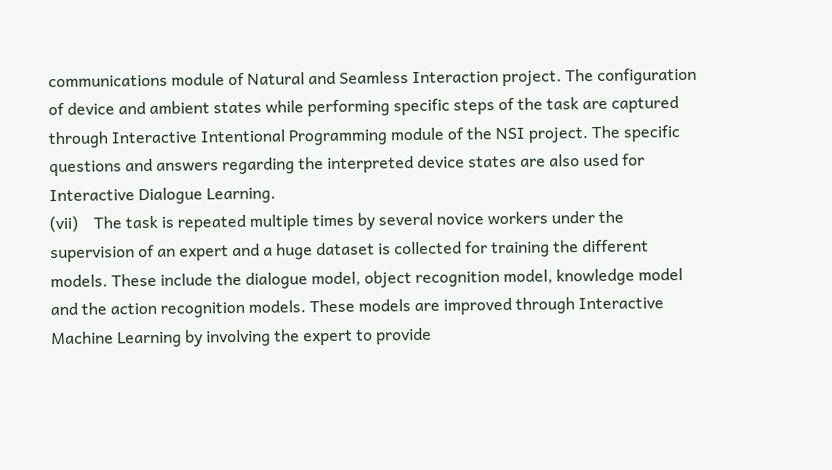communications module of Natural and Seamless Interaction project. The configuration of device and ambient states while performing specific steps of the task are captured through Interactive Intentional Programming module of the NSI project. The specific questions and answers regarding the interpreted device states are also used for Interactive Dialogue Learning.
(vii)    The task is repeated multiple times by several novice workers under the supervision of an expert and a huge dataset is collected for training the different models. These include the dialogue model, object recognition model, knowledge model and the action recognition models. These models are improved through Interactive Machine Learning by involving the expert to provide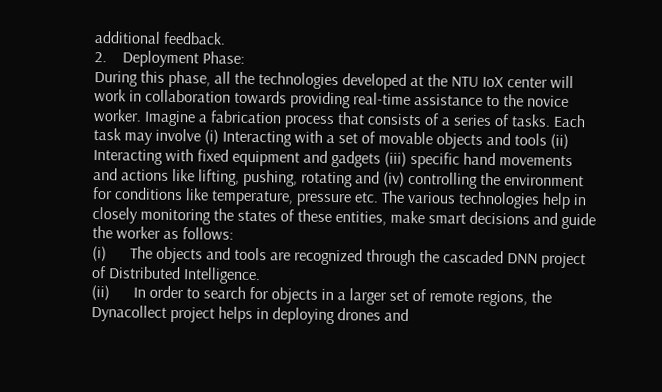additional feedback.
2.    Deployment Phase:
During this phase, all the technologies developed at the NTU IoX center will work in collaboration towards providing real-time assistance to the novice worker. Imagine a fabrication process that consists of a series of tasks. Each task may involve (i) Interacting with a set of movable objects and tools (ii) Interacting with fixed equipment and gadgets (iii) specific hand movements and actions like lifting, pushing, rotating and (iv) controlling the environment for conditions like temperature, pressure etc. The various technologies help in closely monitoring the states of these entities, make smart decisions and guide the worker as follows:
(i)      The objects and tools are recognized through the cascaded DNN project of Distributed Intelligence.
(ii)      In order to search for objects in a larger set of remote regions, the Dynacollect project helps in deploying drones and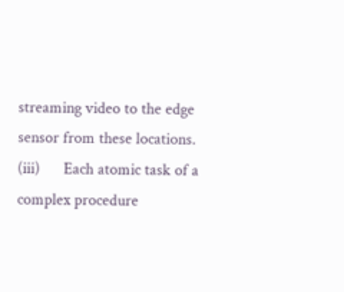streaming video to the edge sensor from these locations.
(iii)      Each atomic task of a complex procedure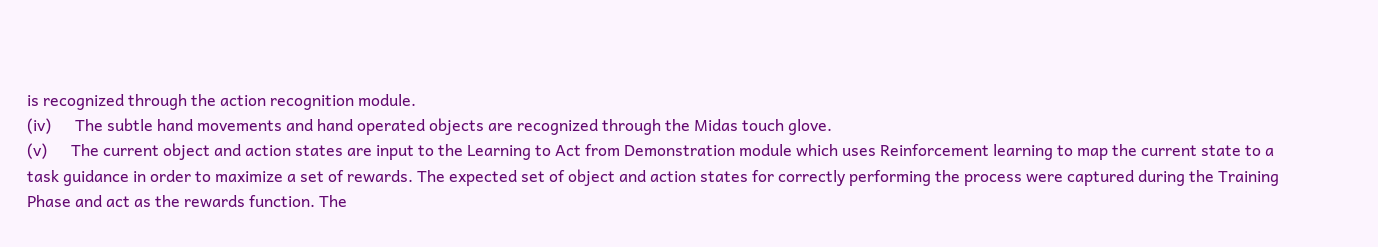is recognized through the action recognition module.
(iv)      The subtle hand movements and hand operated objects are recognized through the Midas touch glove.
(v)      The current object and action states are input to the Learning to Act from Demonstration module which uses Reinforcement learning to map the current state to a task guidance in order to maximize a set of rewards. The expected set of object and action states for correctly performing the process were captured during the Training Phase and act as the rewards function. The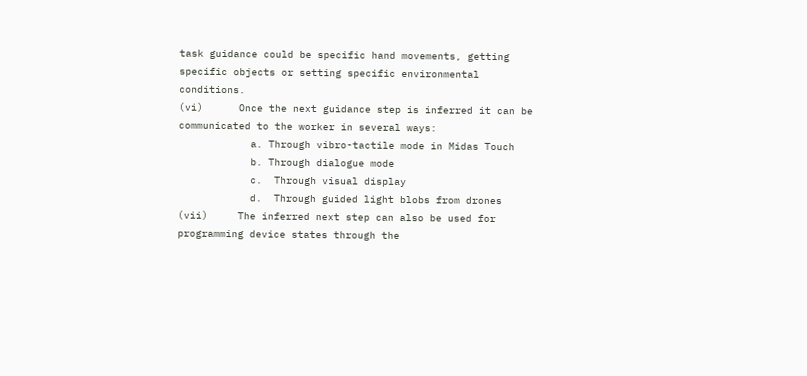task guidance could be specific hand movements, getting specific objects or setting specific environmental conditions.
(vi)      Once the next guidance step is inferred it can be communicated to the worker in several ways:
            a. Through vibro-tactile mode in Midas Touch
            b. Through dialogue mode
            c.  Through visual display
            d.  Through guided light blobs from drones
(vii)     The inferred next step can also be used for programming device states through the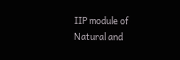IIP module of Natural and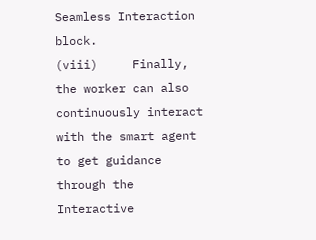Seamless Interaction block.
(viii)     Finally, the worker can also continuously interact with the smart agent to get guidance through the Interactive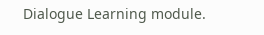Dialogue Learning module.